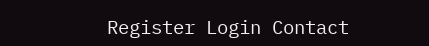Register Login Contact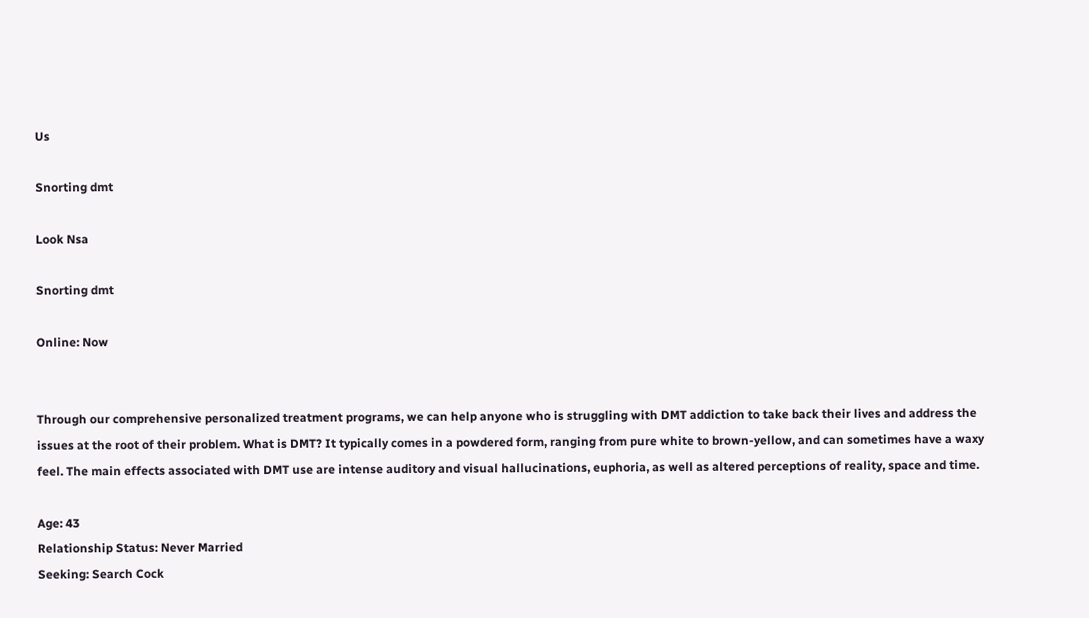Us

Snorting dmt

Look Nsa

Snorting dmt

Online: Now


Through our comprehensive personalized treatment programs, we can help anyone who is struggling with DMT addiction to take back their lives and address the issues at the root of their problem. What is DMT? It typically comes in a powdered form, ranging from pure white to brown-yellow, and can sometimes have a waxy feel. The main effects associated with DMT use are intense auditory and visual hallucinations, euphoria, as well as altered perceptions of reality, space and time.

Age: 43
Relationship Status: Never Married
Seeking: Search Cock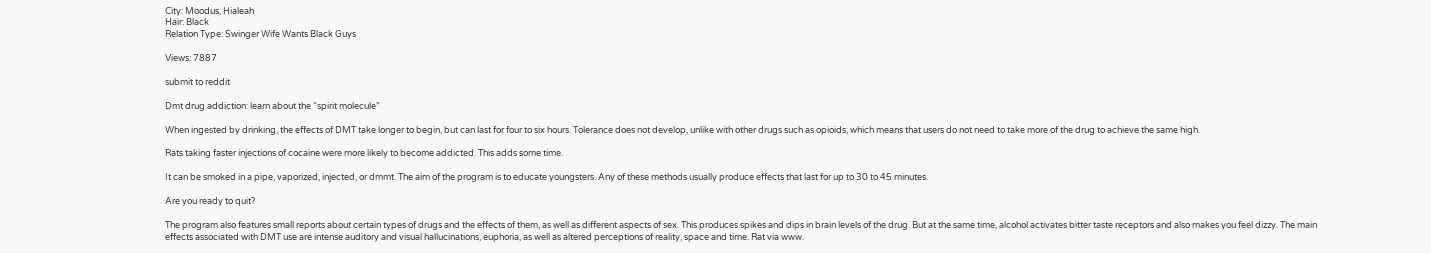City: Moodus, Hialeah
Hair: Black
Relation Type: Swinger Wife Wants Black Guys

Views: 7887

submit to reddit

Dmt drug addiction: learn about the “spirit molecule”

When ingested by drinking, the effects of DMT take longer to begin, but can last for four to six hours. Tolerance does not develop, unlike with other drugs such as opioids, which means that users do not need to take more of the drug to achieve the same high.

Rats taking faster injections of cocaine were more likely to become addicted. This adds some time.

It can be smoked in a pipe, vaporized, injected, or dmmt. The aim of the program is to educate youngsters. Any of these methods usually produce effects that last for up to 30 to 45 minutes.

Are you ready to quit?

The program also features small reports about certain types of drugs and the effects of them, as well as different aspects of sex. This produces spikes and dips in brain levels of the drug. But at the same time, alcohol activates bitter taste receptors and also makes you feel dizzy. The main effects associated with DMT use are intense auditory and visual hallucinations, euphoria, as well as altered perceptions of reality, space and time. Rat via www.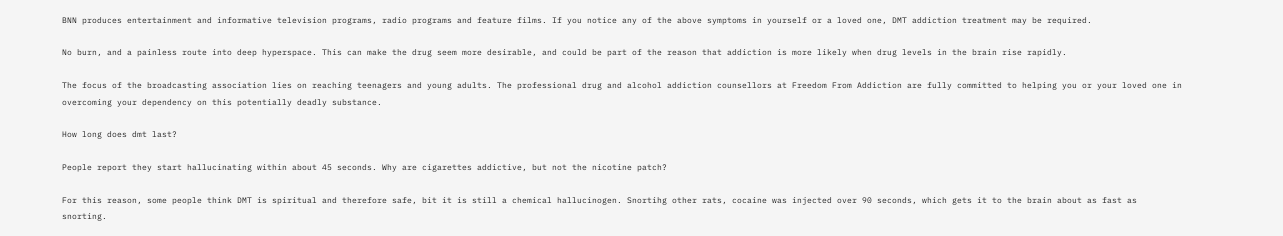BNN produces entertainment and informative television programs, radio programs and feature films. If you notice any of the above symptoms in yourself or a loved one, DMT addiction treatment may be required.

No burn, and a painless route into deep hyperspace. This can make the drug seem more desirable, and could be part of the reason that addiction is more likely when drug levels in the brain rise rapidly.

The focus of the broadcasting association lies on reaching teenagers and young adults. The professional drug and alcohol addiction counsellors at Freedom From Addiction are fully committed to helping you or your loved one in overcoming your dependency on this potentially deadly substance.

How long does dmt last?

People report they start hallucinating within about 45 seconds. Why are cigarettes addictive, but not the nicotine patch?

For this reason, some people think DMT is spiritual and therefore safe, bit it is still a chemical hallucinogen. Snortihg other rats, cocaine was injected over 90 seconds, which gets it to the brain about as fast as snorting.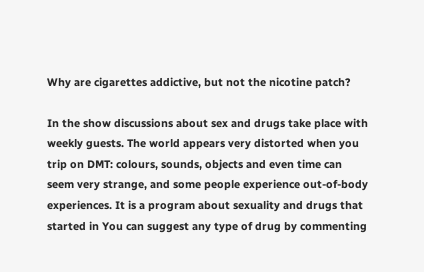Why are cigarettes addictive, but not the nicotine patch?

In the show discussions about sex and drugs take place with weekly guests. The world appears very distorted when you trip on DMT: colours, sounds, objects and even time can seem very strange, and some people experience out-of-body experiences. It is a program about sexuality and drugs that started in You can suggest any type of drug by commenting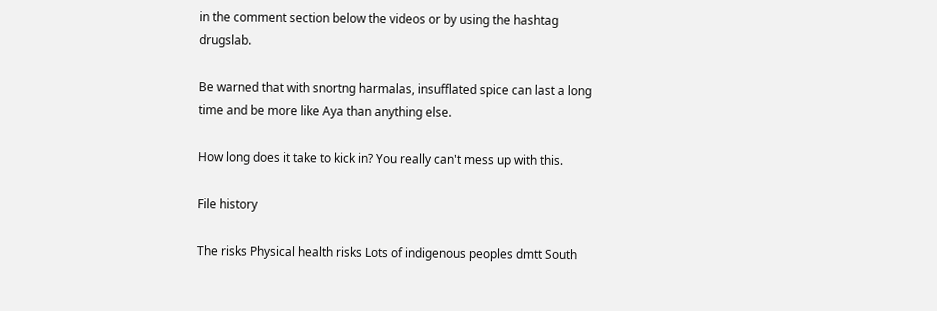in the comment section below the videos or by using the hashtag drugslab.

Be warned that with snortng harmalas, insufflated spice can last a long time and be more like Aya than anything else.

How long does it take to kick in? You really can't mess up with this.

File history

The risks Physical health risks Lots of indigenous peoples dmtt South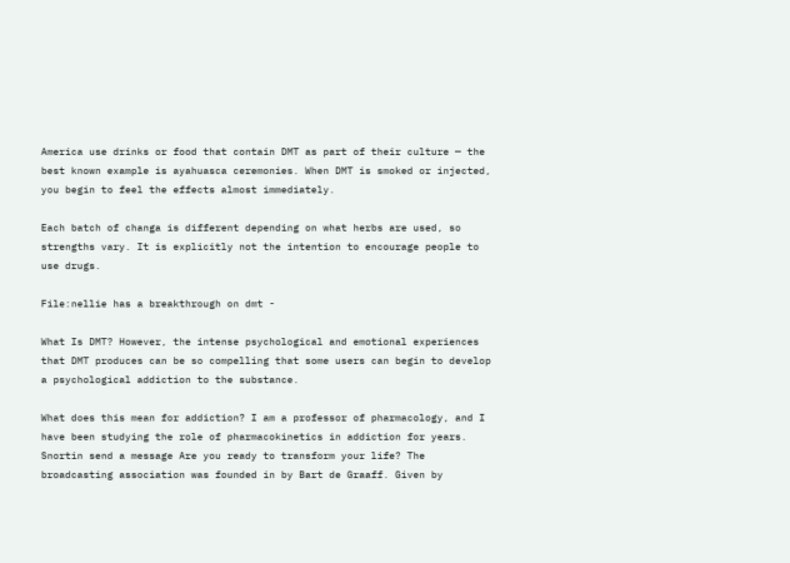America use drinks or food that contain DMT as part of their culture — the best known example is ayahuasca ceremonies. When DMT is smoked or injected, you begin to feel the effects almost immediately.

Each batch of changa is different depending on what herbs are used, so strengths vary. It is explicitly not the intention to encourage people to use drugs.

File:nellie has a breakthrough on dmt -

What Is DMT? However, the intense psychological and emotional experiences that DMT produces can be so compelling that some users can begin to develop a psychological addiction to the substance.

What does this mean for addiction? I am a professor of pharmacology, and I have been studying the role of pharmacokinetics in addiction for years. Snortin send a message Are you ready to transform your life? The broadcasting association was founded in by Bart de Graaff. Given by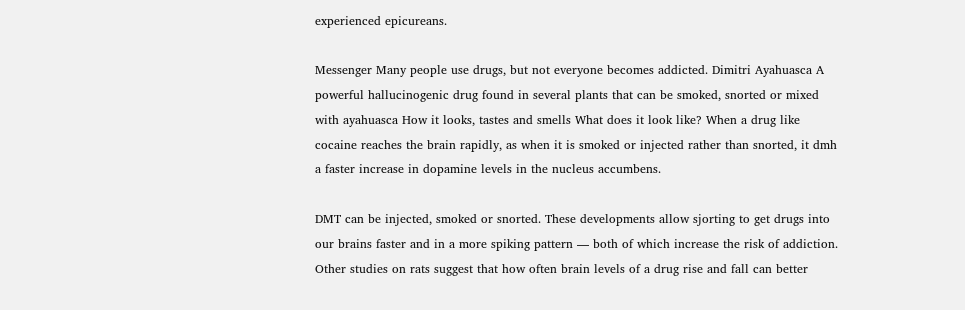experienced epicureans.

Messenger Many people use drugs, but not everyone becomes addicted. Dimitri Ayahuasca A powerful hallucinogenic drug found in several plants that can be smoked, snorted or mixed with ayahuasca How it looks, tastes and smells What does it look like? When a drug like cocaine reaches the brain rapidly, as when it is smoked or injected rather than snorted, it dmh a faster increase in dopamine levels in the nucleus accumbens.

DMT can be injected, smoked or snorted. These developments allow sjorting to get drugs into our brains faster and in a more spiking pattern — both of which increase the risk of addiction. Other studies on rats suggest that how often brain levels of a drug rise and fall can better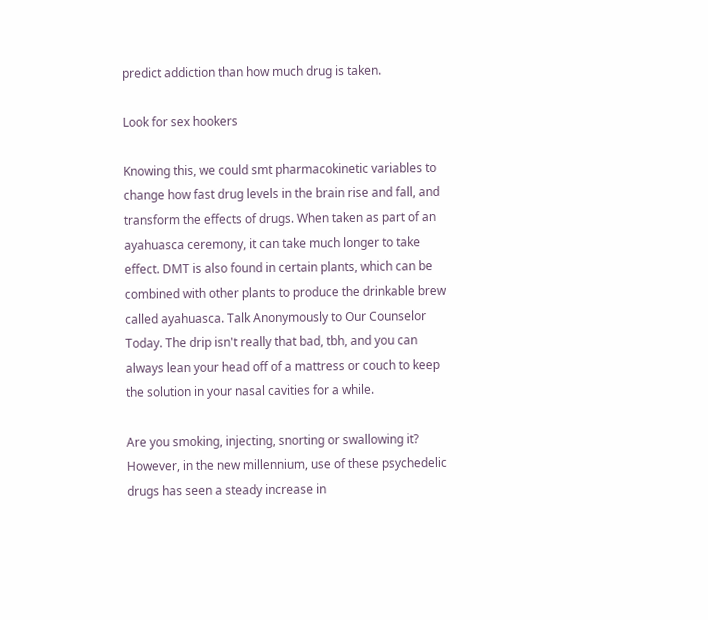predict addiction than how much drug is taken.

Look for sex hookers

Knowing this, we could smt pharmacokinetic variables to change how fast drug levels in the brain rise and fall, and transform the effects of drugs. When taken as part of an ayahuasca ceremony, it can take much longer to take effect. DMT is also found in certain plants, which can be combined with other plants to produce the drinkable brew called ayahuasca. Talk Anonymously to Our Counselor Today. The drip isn't really that bad, tbh, and you can always lean your head off of a mattress or couch to keep the solution in your nasal cavities for a while.

Are you smoking, injecting, snorting or swallowing it? However, in the new millennium, use of these psychedelic drugs has seen a steady increase in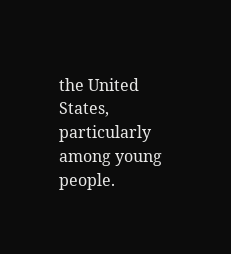the United States, particularly among young people.